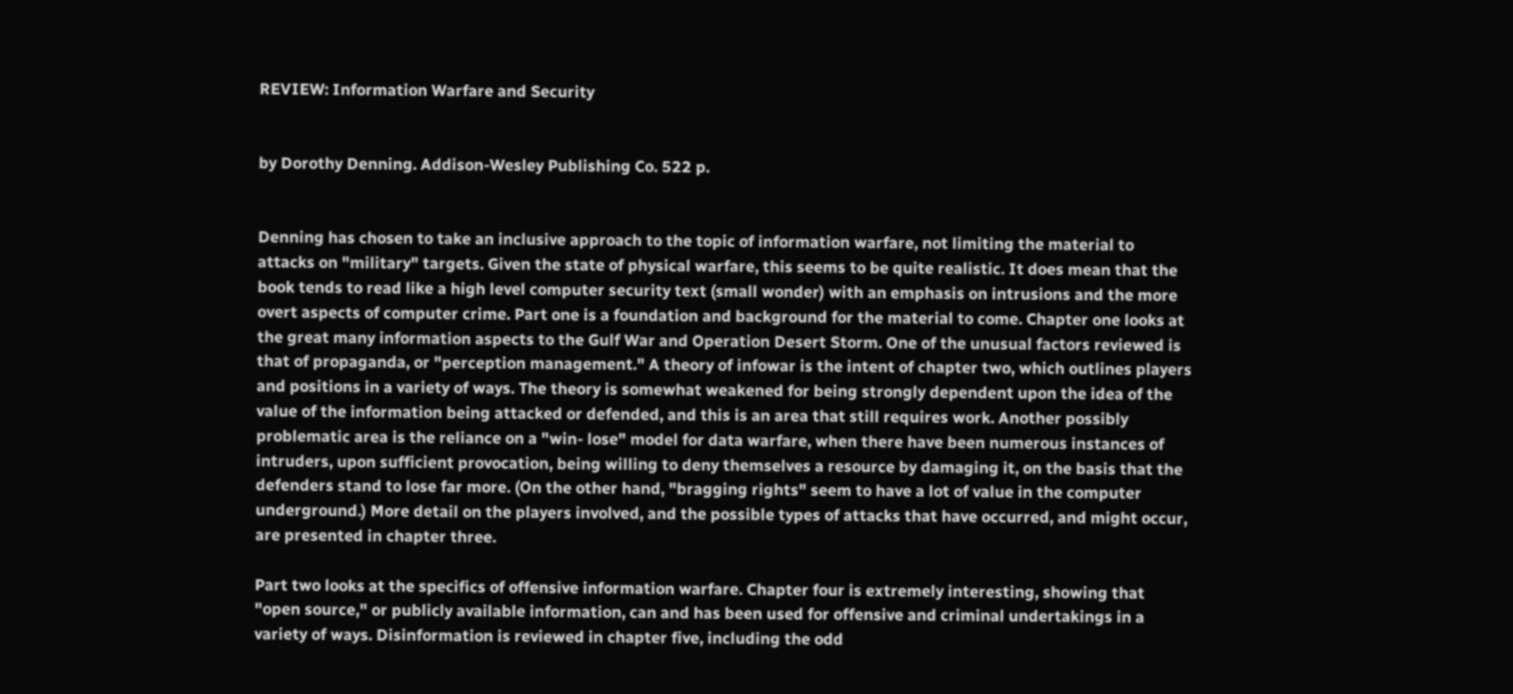REVIEW: Information Warfare and Security


by Dorothy Denning. Addison-Wesley Publishing Co. 522 p.


Denning has chosen to take an inclusive approach to the topic of information warfare, not limiting the material to attacks on "military" targets. Given the state of physical warfare, this seems to be quite realistic. It does mean that the book tends to read like a high level computer security text (small wonder) with an emphasis on intrusions and the more overt aspects of computer crime. Part one is a foundation and background for the material to come. Chapter one looks at the great many information aspects to the Gulf War and Operation Desert Storm. One of the unusual factors reviewed is that of propaganda, or "perception management." A theory of infowar is the intent of chapter two, which outlines players and positions in a variety of ways. The theory is somewhat weakened for being strongly dependent upon the idea of the value of the information being attacked or defended, and this is an area that still requires work. Another possibly problematic area is the reliance on a "win- lose" model for data warfare, when there have been numerous instances of intruders, upon sufficient provocation, being willing to deny themselves a resource by damaging it, on the basis that the defenders stand to lose far more. (On the other hand, "bragging rights" seem to have a lot of value in the computer underground.) More detail on the players involved, and the possible types of attacks that have occurred, and might occur, are presented in chapter three.

Part two looks at the specifics of offensive information warfare. Chapter four is extremely interesting, showing that "open source," or publicly available information, can and has been used for offensive and criminal undertakings in a variety of ways. Disinformation is reviewed in chapter five, including the odd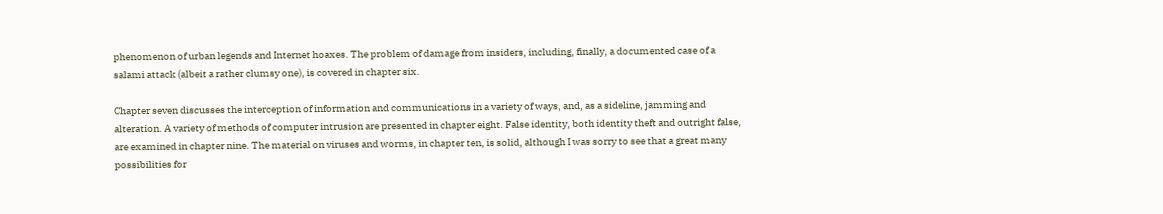phenomenon of urban legends and Internet hoaxes. The problem of damage from insiders, including, finally, a documented case of a salami attack (albeit a rather clumsy one), is covered in chapter six.

Chapter seven discusses the interception of information and communications in a variety of ways, and, as a sideline, jamming and alteration. A variety of methods of computer intrusion are presented in chapter eight. False identity, both identity theft and outright false, are examined in chapter nine. The material on viruses and worms, in chapter ten, is solid, although I was sorry to see that a great many possibilities for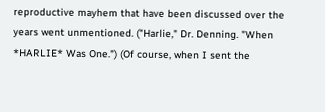reproductive mayhem that have been discussed over the years went unmentioned. ("Harlie," Dr. Denning. "When *HARLIE* Was One.") (Of course, when I sent the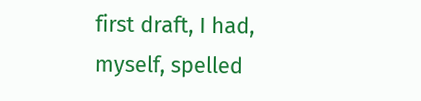first draft, I had, myself, spelled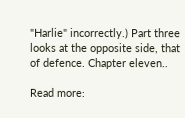"Harlie" incorrectly.) Part three looks at the opposite side, that of defence. Chapter eleven..

Read more: